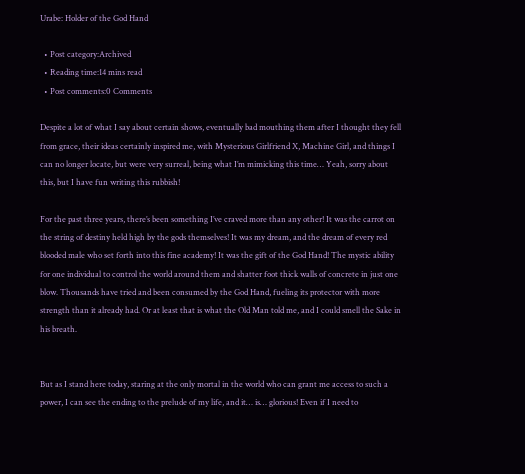Urabe: Holder of the God Hand

  • Post category:Archived
  • Reading time:14 mins read
  • Post comments:0 Comments

Despite a lot of what I say about certain shows, eventually bad mouthing them after I thought they fell from grace, their ideas certainly inspired me, with Mysterious Girlfriend X, Machine Girl, and things I can no longer locate, but were very surreal, being what I’m mimicking this time… Yeah, sorry about this, but I have fun writing this rubbish!

For the past three years, there’s been something I’ve craved more than any other! It was the carrot on the string of destiny held high by the gods themselves! It was my dream, and the dream of every red blooded male who set forth into this fine academy! It was the gift of the God Hand! The mystic ability for one individual to control the world around them and shatter foot thick walls of concrete in just one blow. Thousands have tried and been consumed by the God Hand, fueling its protector with more strength than it already had. Or at least that is what the Old Man told me, and I could smell the Sake in his breath.


But as I stand here today, staring at the only mortal in the world who can grant me access to such a power, I can see the ending to the prelude of my life, and it… is… glorious! Even if I need to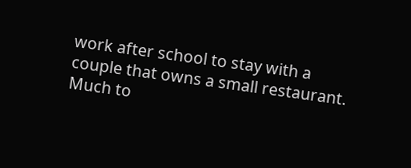work after school to stay with a couple that owns a small restaurant. Much to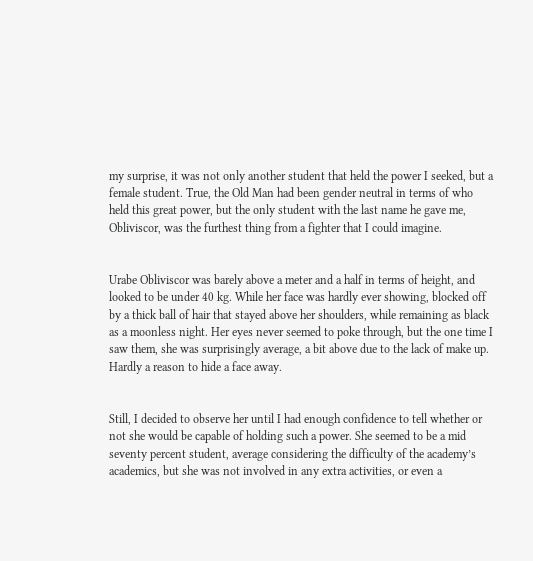my surprise, it was not only another student that held the power I seeked, but a female student. True, the Old Man had been gender neutral in terms of who held this great power, but the only student with the last name he gave me, Obliviscor, was the furthest thing from a fighter that I could imagine.


Urabe Obliviscor was barely above a meter and a half in terms of height, and looked to be under 40 kg. While her face was hardly ever showing, blocked off by a thick ball of hair that stayed above her shoulders, while remaining as black as a moonless night. Her eyes never seemed to poke through, but the one time I saw them, she was surprisingly average, a bit above due to the lack of make up. Hardly a reason to hide a face away.


Still, I decided to observe her until I had enough confidence to tell whether or not she would be capable of holding such a power. She seemed to be a mid seventy percent student, average considering the difficulty of the academy’s academics, but she was not involved in any extra activities, or even a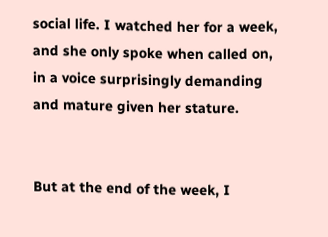social life. I watched her for a week, and she only spoke when called on, in a voice surprisingly demanding and mature given her stature.


But at the end of the week, I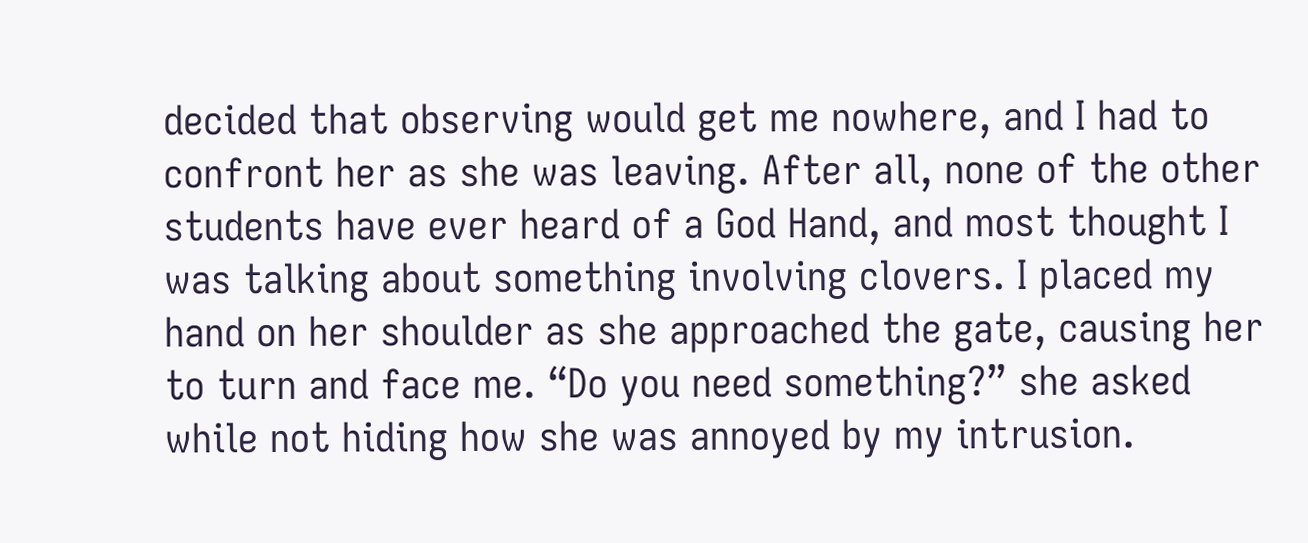decided that observing would get me nowhere, and I had to confront her as she was leaving. After all, none of the other students have ever heard of a God Hand, and most thought I was talking about something involving clovers. I placed my hand on her shoulder as she approached the gate, causing her to turn and face me. “Do you need something?” she asked while not hiding how she was annoyed by my intrusion.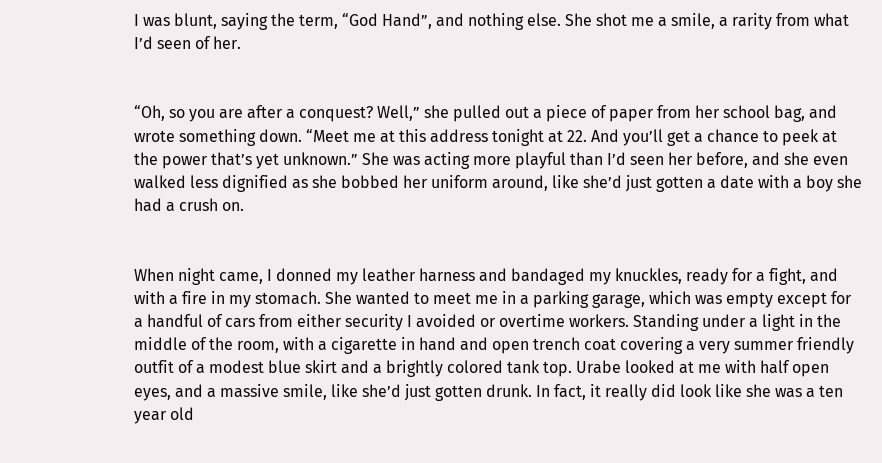I was blunt, saying the term, “God Hand”, and nothing else. She shot me a smile, a rarity from what I’d seen of her.


“Oh, so you are after a conquest? Well,” she pulled out a piece of paper from her school bag, and wrote something down. “Meet me at this address tonight at 22. And you’ll get a chance to peek at the power that’s yet unknown.” She was acting more playful than I’d seen her before, and she even walked less dignified as she bobbed her uniform around, like she’d just gotten a date with a boy she had a crush on.


When night came, I donned my leather harness and bandaged my knuckles, ready for a fight, and with a fire in my stomach. She wanted to meet me in a parking garage, which was empty except for a handful of cars from either security I avoided or overtime workers. Standing under a light in the middle of the room, with a cigarette in hand and open trench coat covering a very summer friendly outfit of a modest blue skirt and a brightly colored tank top. Urabe looked at me with half open eyes, and a massive smile, like she’d just gotten drunk. In fact, it really did look like she was a ten year old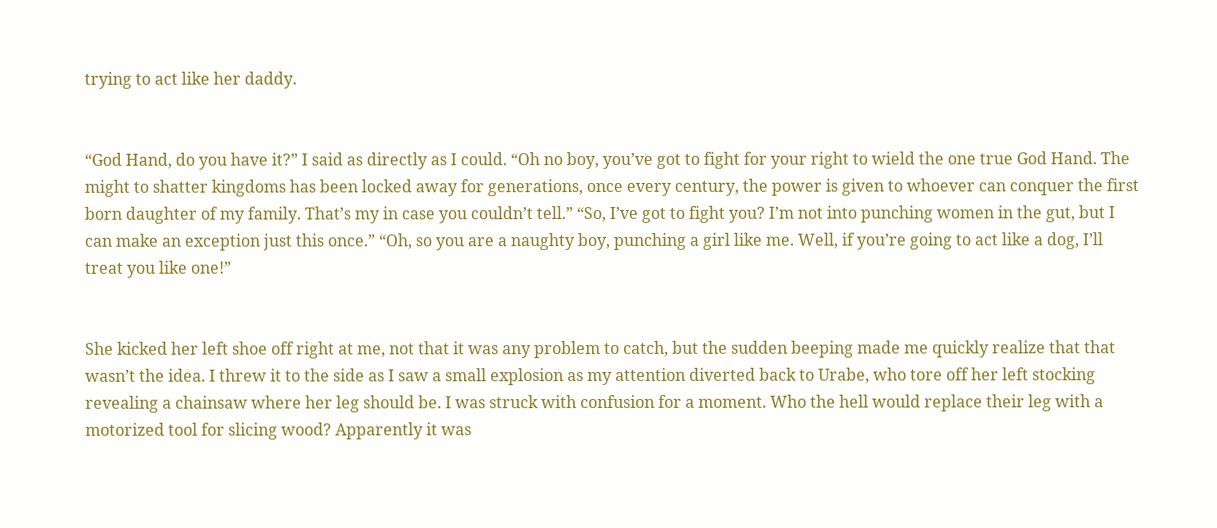trying to act like her daddy.


“God Hand, do you have it?” I said as directly as I could. “Oh no boy, you’ve got to fight for your right to wield the one true God Hand. The might to shatter kingdoms has been locked away for generations, once every century, the power is given to whoever can conquer the first born daughter of my family. That’s my in case you couldn’t tell.” “So, I’ve got to fight you? I’m not into punching women in the gut, but I can make an exception just this once.” “Oh, so you are a naughty boy, punching a girl like me. Well, if you’re going to act like a dog, I’ll treat you like one!”


She kicked her left shoe off right at me, not that it was any problem to catch, but the sudden beeping made me quickly realize that that wasn’t the idea. I threw it to the side as I saw a small explosion as my attention diverted back to Urabe, who tore off her left stocking revealing a chainsaw where her leg should be. I was struck with confusion for a moment. Who the hell would replace their leg with a motorized tool for slicing wood? Apparently it was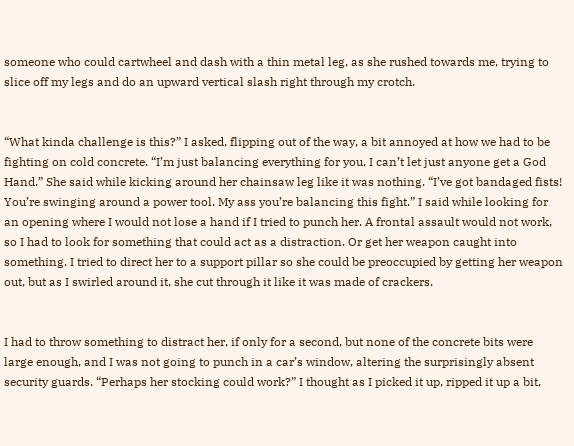someone who could cartwheel and dash with a thin metal leg, as she rushed towards me, trying to slice off my legs and do an upward vertical slash right through my crotch.


“What kinda challenge is this?” I asked, flipping out of the way, a bit annoyed at how we had to be fighting on cold concrete. “I’m just balancing everything for you, I can’t let just anyone get a God Hand.” She said while kicking around her chainsaw leg like it was nothing. “I’ve got bandaged fists! You’re swinging around a power tool. My ass you’re balancing this fight.” I said while looking for an opening where I would not lose a hand if I tried to punch her. A frontal assault would not work, so I had to look for something that could act as a distraction. Or get her weapon caught into something. I tried to direct her to a support pillar so she could be preoccupied by getting her weapon out, but as I swirled around it, she cut through it like it was made of crackers.


I had to throw something to distract her, if only for a second, but none of the concrete bits were large enough, and I was not going to punch in a car’s window, altering the surprisingly absent security guards. “Perhaps her stocking could work?” I thought as I picked it up, ripped it up a bit,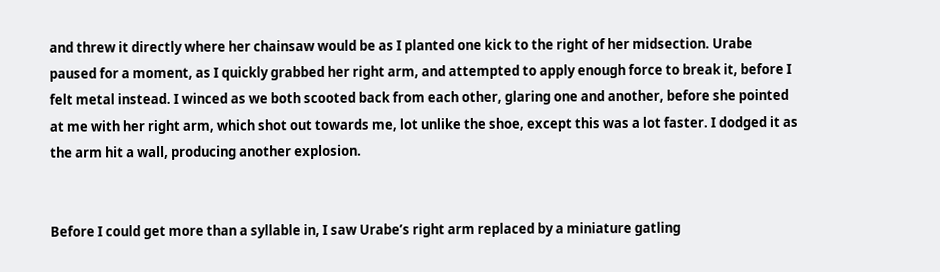and threw it directly where her chainsaw would be as I planted one kick to the right of her midsection. Urabe paused for a moment, as I quickly grabbed her right arm, and attempted to apply enough force to break it, before I felt metal instead. I winced as we both scooted back from each other, glaring one and another, before she pointed at me with her right arm, which shot out towards me, lot unlike the shoe, except this was a lot faster. I dodged it as the arm hit a wall, producing another explosion.


Before I could get more than a syllable in, I saw Urabe’s right arm replaced by a miniature gatling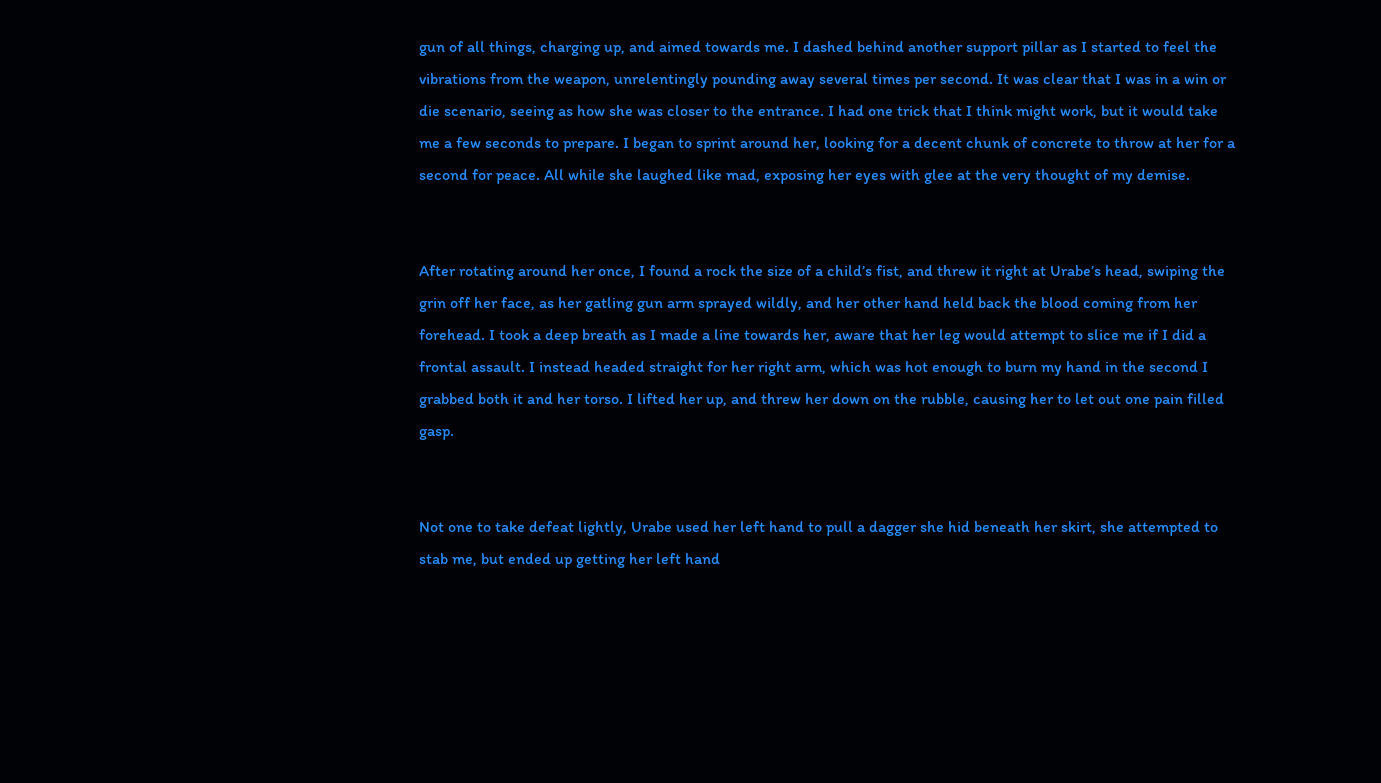gun of all things, charging up, and aimed towards me. I dashed behind another support pillar as I started to feel the vibrations from the weapon, unrelentingly pounding away several times per second. It was clear that I was in a win or die scenario, seeing as how she was closer to the entrance. I had one trick that I think might work, but it would take me a few seconds to prepare. I began to sprint around her, looking for a decent chunk of concrete to throw at her for a second for peace. All while she laughed like mad, exposing her eyes with glee at the very thought of my demise.


After rotating around her once, I found a rock the size of a child’s fist, and threw it right at Urabe’s head, swiping the grin off her face, as her gatling gun arm sprayed wildly, and her other hand held back the blood coming from her forehead. I took a deep breath as I made a line towards her, aware that her leg would attempt to slice me if I did a frontal assault. I instead headed straight for her right arm, which was hot enough to burn my hand in the second I grabbed both it and her torso. I lifted her up, and threw her down on the rubble, causing her to let out one pain filled gasp.


Not one to take defeat lightly, Urabe used her left hand to pull a dagger she hid beneath her skirt, she attempted to stab me, but ended up getting her left hand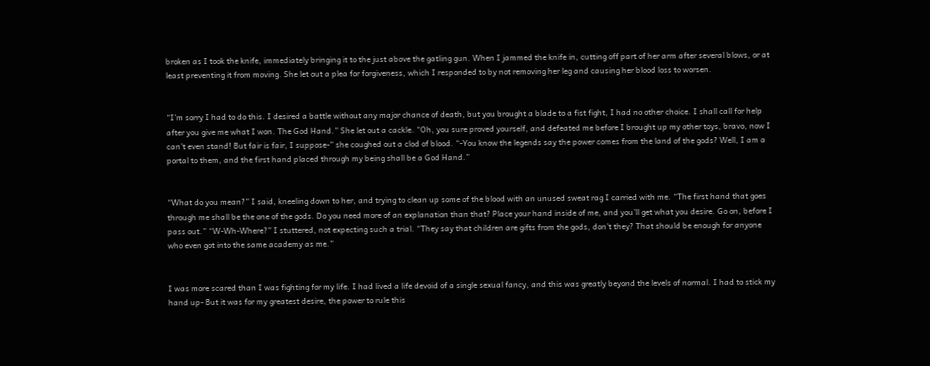broken as I took the knife, immediately bringing it to the just above the gatling gun. When I jammed the knife in, cutting off part of her arm after several blows, or at least preventing it from moving. She let out a plea for forgiveness, which I responded to by not removing her leg and causing her blood loss to worsen.


“I’m sorry I had to do this. I desired a battle without any major chance of death, but you brought a blade to a fist fight, I had no other choice. I shall call for help after you give me what I won. The God Hand.” She let out a cackle. “Oh, you sure proved yourself, and defeated me before I brought up my other toys, bravo, now I can’t even stand! But fair is fair, I suppose-” she coughed out a clod of blood. “-You know the legends say the power comes from the land of the gods? Well, I am a portal to them, and the first hand placed through my being shall be a God Hand.”


“What do you mean?” I said, kneeling down to her, and trying to clean up some of the blood with an unused sweat rag I carried with me. “The first hand that goes through me shall be the one of the gods. Do you need more of an explanation than that? Place your hand inside of me, and you’ll get what you desire. Go on, before I pass out.” “W-Wh-Where?” I stuttered, not expecting such a trial. “They say that children are gifts from the gods, don’t they? That should be enough for anyone who even got into the same academy as me.”


I was more scared than I was fighting for my life. I had lived a life devoid of a single sexual fancy, and this was greatly beyond the levels of normal. I had to stick my hand up- But it was for my greatest desire, the power to rule this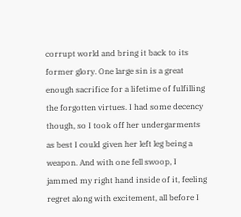corrupt world and bring it back to its former glory. One large sin is a great enough sacrifice for a lifetime of fulfilling the forgotten virtues. I had some decency though, so I took off her undergarments as best I could given her left leg being a weapon. And with one fell swoop, I jammed my right hand inside of it, feeling regret along with excitement, all before I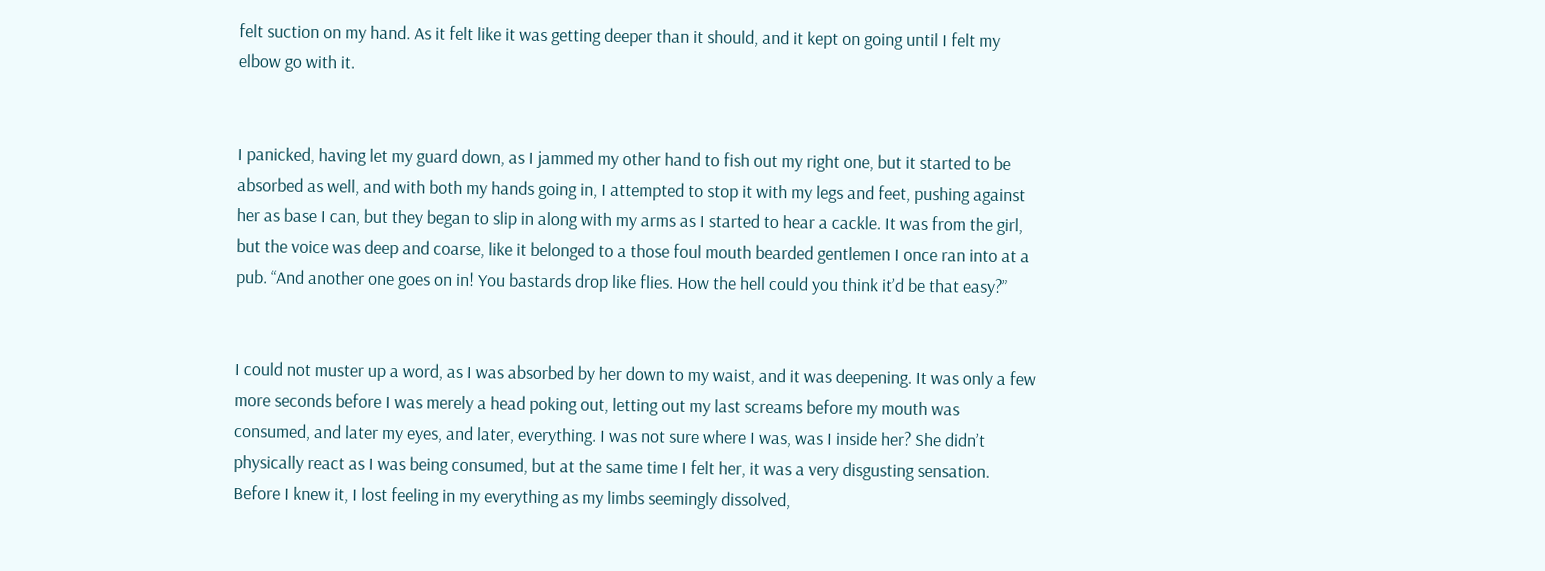felt suction on my hand. As it felt like it was getting deeper than it should, and it kept on going until I felt my elbow go with it.


I panicked, having let my guard down, as I jammed my other hand to fish out my right one, but it started to be absorbed as well, and with both my hands going in, I attempted to stop it with my legs and feet, pushing against her as base I can, but they began to slip in along with my arms as I started to hear a cackle. It was from the girl, but the voice was deep and coarse, like it belonged to a those foul mouth bearded gentlemen I once ran into at a pub. “And another one goes on in! You bastards drop like flies. How the hell could you think it’d be that easy?”


I could not muster up a word, as I was absorbed by her down to my waist, and it was deepening. It was only a few more seconds before I was merely a head poking out, letting out my last screams before my mouth was consumed, and later my eyes, and later, everything. I was not sure where I was, was I inside her? She didn’t physically react as I was being consumed, but at the same time I felt her, it was a very disgusting sensation. Before I knew it, I lost feeling in my everything as my limbs seemingly dissolved,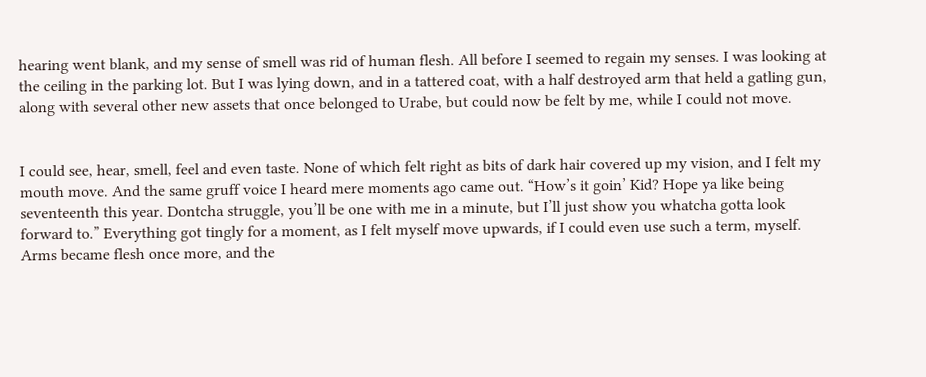hearing went blank, and my sense of smell was rid of human flesh. All before I seemed to regain my senses. I was looking at the ceiling in the parking lot. But I was lying down, and in a tattered coat, with a half destroyed arm that held a gatling gun, along with several other new assets that once belonged to Urabe, but could now be felt by me, while I could not move.


I could see, hear, smell, feel and even taste. None of which felt right as bits of dark hair covered up my vision, and I felt my mouth move. And the same gruff voice I heard mere moments ago came out. “How’s it goin’ Kid? Hope ya like being seventeenth this year. Dontcha struggle, you’ll be one with me in a minute, but I’ll just show you whatcha gotta look forward to.” Everything got tingly for a moment, as I felt myself move upwards, if I could even use such a term, myself. Arms became flesh once more, and the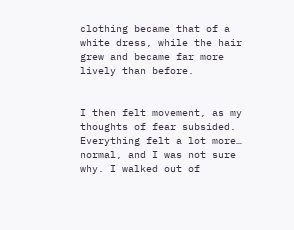clothing became that of a white dress, while the hair grew and became far more lively than before.


I then felt movement, as my thoughts of fear subsided. Everything felt a lot more… normal, and I was not sure why. I walked out of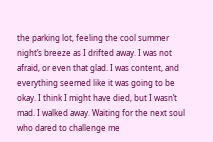the parking lot, feeling the cool summer night’s breeze as I drifted away. I was not afraid, or even that glad. I was content, and everything seemed like it was going to be okay. I think I might have died, but I wasn’t mad. I walked away. Waiting for the next soul who dared to challenge me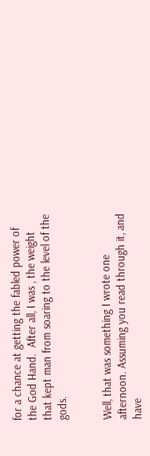for a chance at getting the fabled power of the God Hand.  After all, I was , the weight that kept man from soaring to the level of the gods.


Well, that was something I wrote one afternoon. Assuming you read through it, and have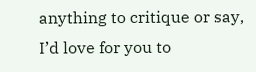anything to critique or say, I’d love for you to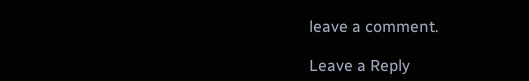leave a comment.

Leave a Reply